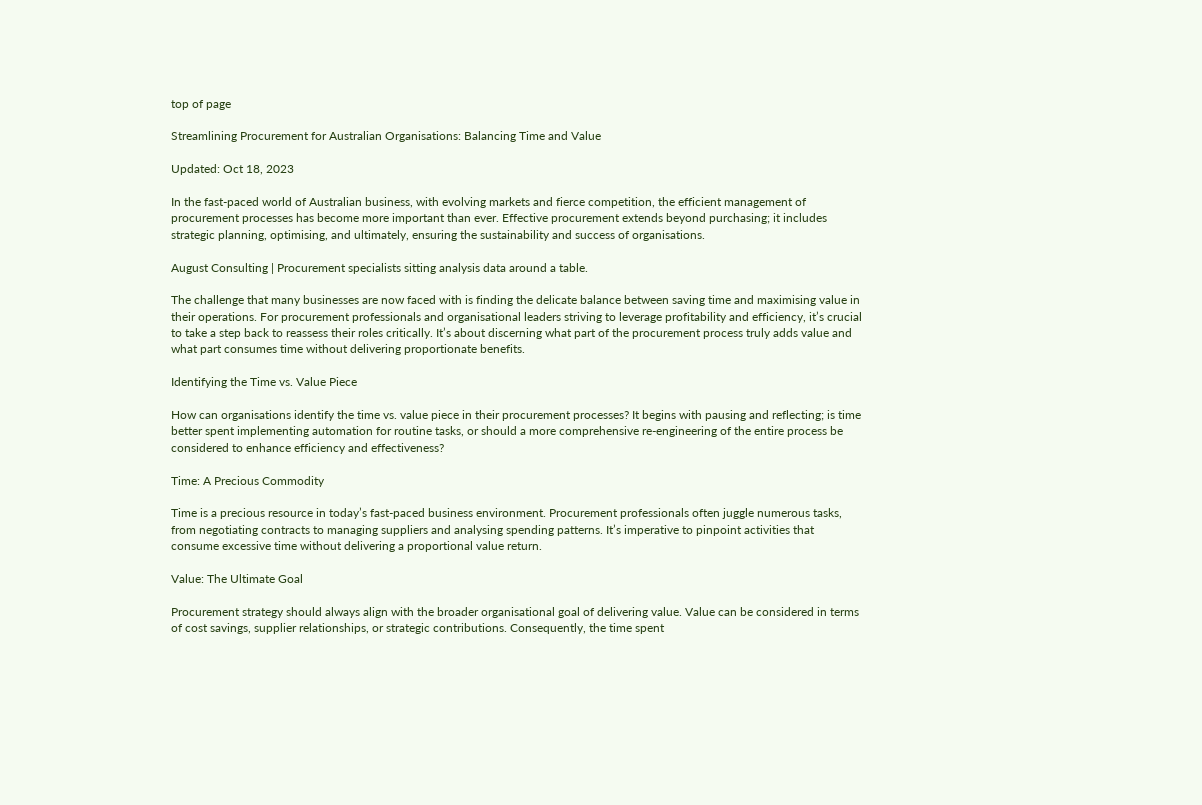top of page

Streamlining Procurement for Australian Organisations: Balancing Time and Value

Updated: Oct 18, 2023

In the fast-paced world of Australian business, with evolving markets and fierce competition, the efficient management of procurement processes has become more important than ever. Effective procurement extends beyond purchasing; it includes strategic planning, optimising, and ultimately, ensuring the sustainability and success of organisations.

August Consulting | Procurement specialists sitting analysis data around a table.

The challenge that many businesses are now faced with is finding the delicate balance between saving time and maximising value in their operations. For procurement professionals and organisational leaders striving to leverage profitability and efficiency, it’s crucial to take a step back to reassess their roles critically. It’s about discerning what part of the procurement process truly adds value and what part consumes time without delivering proportionate benefits.

Identifying the Time vs. Value Piece

How can organisations identify the time vs. value piece in their procurement processes? It begins with pausing and reflecting; is time better spent implementing automation for routine tasks, or should a more comprehensive re-engineering of the entire process be considered to enhance efficiency and effectiveness?

Time: A Precious Commodity

Time is a precious resource in today’s fast-paced business environment. Procurement professionals often juggle numerous tasks, from negotiating contracts to managing suppliers and analysing spending patterns. It’s imperative to pinpoint activities that consume excessive time without delivering a proportional value return.

Value: The Ultimate Goal

Procurement strategy should always align with the broader organisational goal of delivering value. Value can be considered in terms of cost savings, supplier relationships, or strategic contributions. Consequently, the time spent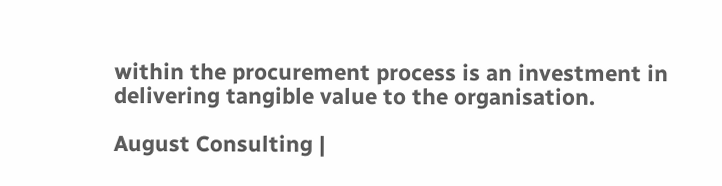within the procurement process is an investment in delivering tangible value to the organisation.

August Consulting |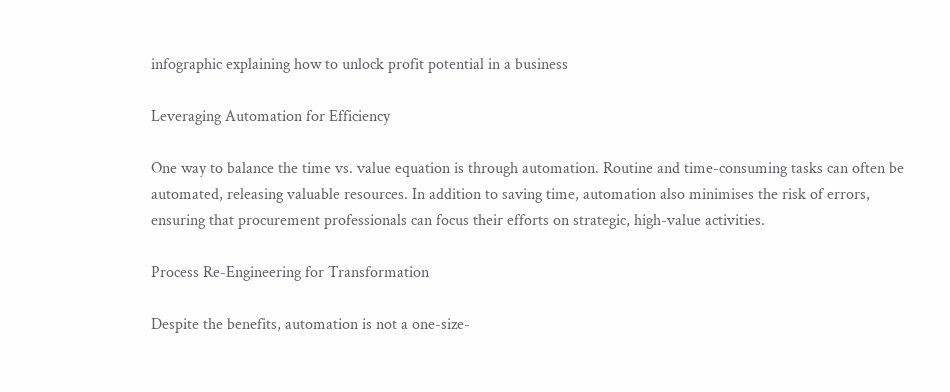infographic explaining how to unlock profit potential in a business

Leveraging Automation for Efficiency

One way to balance the time vs. value equation is through automation. Routine and time-consuming tasks can often be automated, releasing valuable resources. In addition to saving time, automation also minimises the risk of errors, ensuring that procurement professionals can focus their efforts on strategic, high-value activities.

Process Re-Engineering for Transformation

Despite the benefits, automation is not a one-size-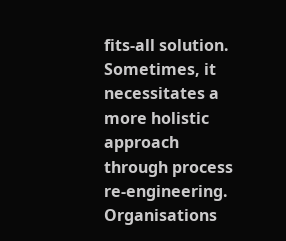fits-all solution. Sometimes, it necessitates a more holistic approach through process re-engineering. Organisations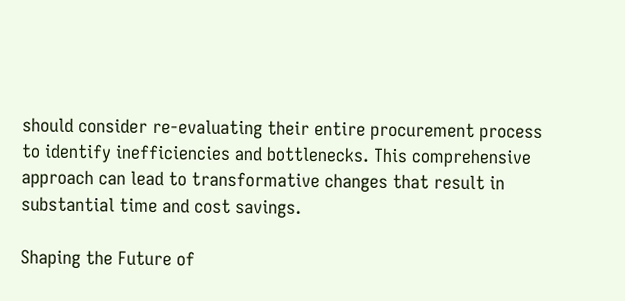should consider re-evaluating their entire procurement process to identify inefficiencies and bottlenecks. This comprehensive approach can lead to transformative changes that result in substantial time and cost savings.

Shaping the Future of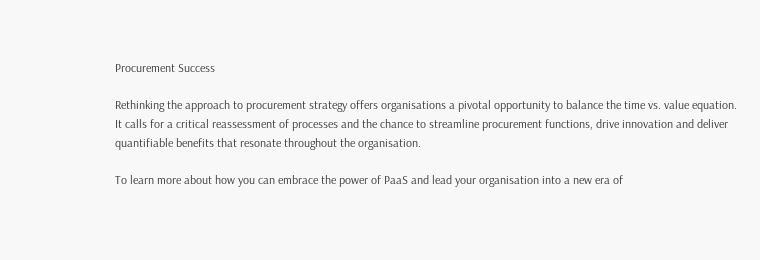Procurement Success

Rethinking the approach to procurement strategy offers organisations a pivotal opportunity to balance the time vs. value equation. It calls for a critical reassessment of processes and the chance to streamline procurement functions, drive innovation and deliver quantifiable benefits that resonate throughout the organisation.

To learn more about how you can embrace the power of PaaS and lead your organisation into a new era of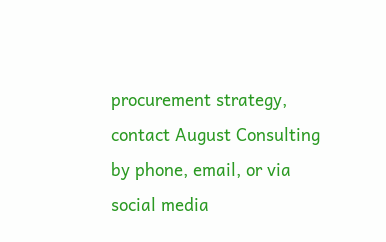procurement strategy, contact August Consulting by phone, email, or via social media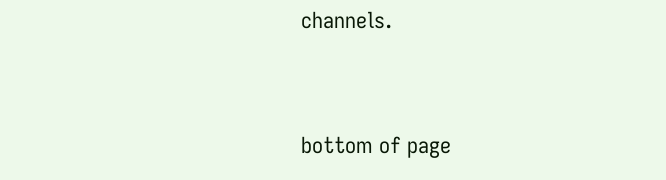channels.


bottom of page